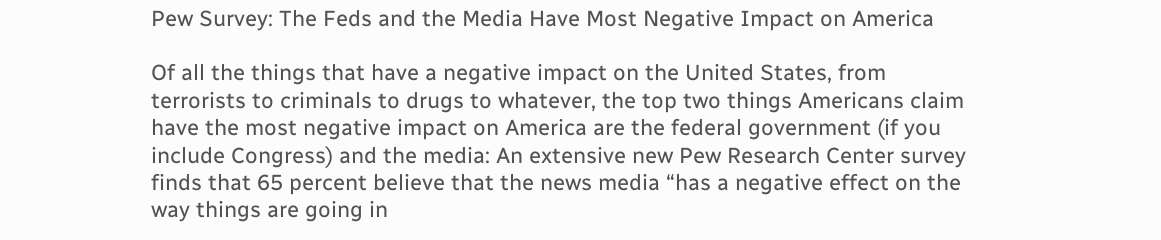Pew Survey: The Feds and the Media Have Most Negative Impact on America

Of all the things that have a negative impact on the United States, from terrorists to criminals to drugs to whatever, the top two things Americans claim have the most negative impact on America are the federal government (if you include Congress) and the media: An extensive new Pew Research Center survey finds that 65 percent believe that the news media “has a negative effect on the way things are going in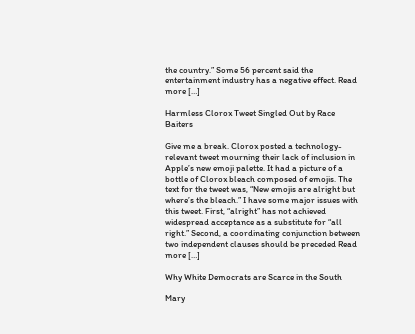the country.” Some 56 percent said the entertainment industry has a negative effect. Read more […]

Harmless Clorox Tweet Singled Out by Race Baiters

Give me a break. Clorox posted a technology-relevant tweet mourning their lack of inclusion in Apple’s new emoji palette. It had a picture of a bottle of Clorox bleach composed of emojis. The text for the tweet was, “New emojis are alright but where’s the bleach.” I have some major issues with this tweet. First, “alright” has not achieved widespread acceptance as a substitute for “all right.” Second, a coordinating conjunction between two independent clauses should be preceded Read more […]

Why White Democrats are Scarce in the South

Mary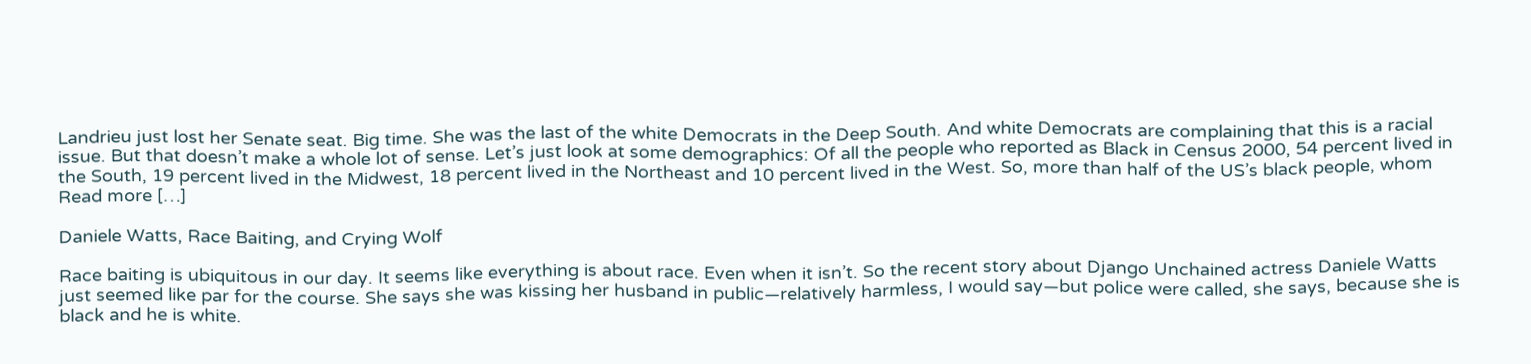Landrieu just lost her Senate seat. Big time. She was the last of the white Democrats in the Deep South. And white Democrats are complaining that this is a racial issue. But that doesn’t make a whole lot of sense. Let’s just look at some demographics: Of all the people who reported as Black in Census 2000, 54 percent lived in the South, 19 percent lived in the Midwest, 18 percent lived in the Northeast and 10 percent lived in the West. So, more than half of the US’s black people, whom Read more […]

Daniele Watts, Race Baiting, and Crying Wolf

Race baiting is ubiquitous in our day. It seems like everything is about race. Even when it isn’t. So the recent story about Django Unchained actress Daniele Watts just seemed like par for the course. She says she was kissing her husband in public—relatively harmless, I would say—but police were called, she says, because she is black and he is white.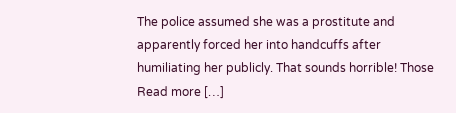The police assumed she was a prostitute and apparently forced her into handcuffs after humiliating her publicly. That sounds horrible! Those Read more […]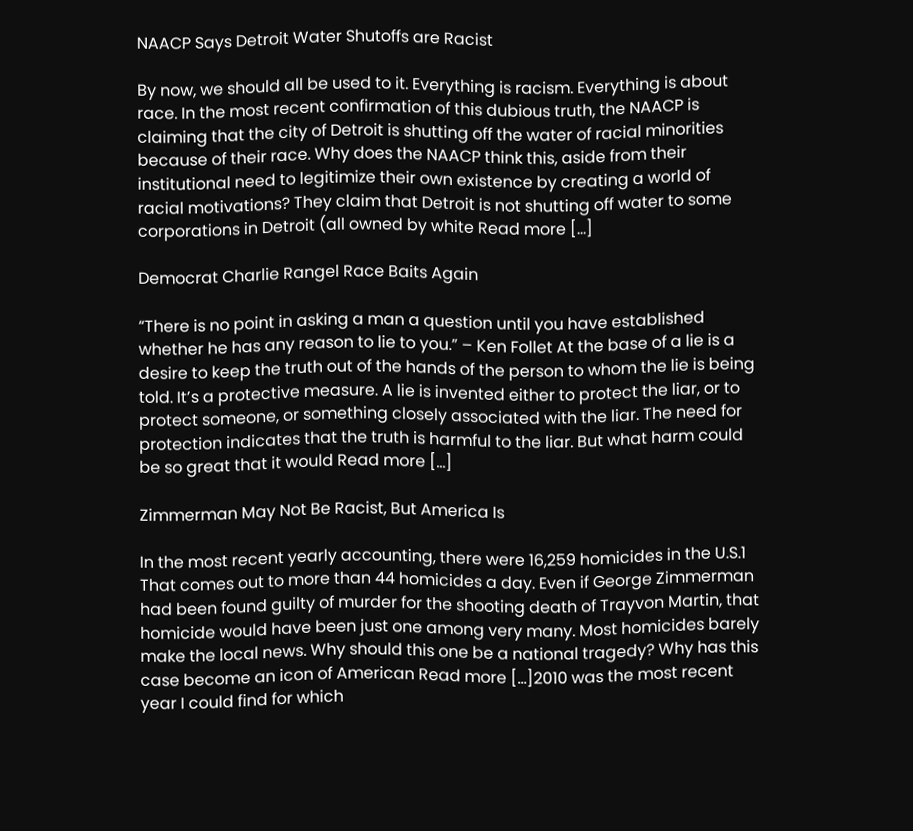NAACP Says Detroit Water Shutoffs are Racist

By now, we should all be used to it. Everything is racism. Everything is about race. In the most recent confirmation of this dubious truth, the NAACP is claiming that the city of Detroit is shutting off the water of racial minorities because of their race. Why does the NAACP think this, aside from their institutional need to legitimize their own existence by creating a world of racial motivations? They claim that Detroit is not shutting off water to some corporations in Detroit (all owned by white Read more […]

Democrat Charlie Rangel Race Baits Again

“There is no point in asking a man a question until you have established whether he has any reason to lie to you.” – Ken Follet At the base of a lie is a desire to keep the truth out of the hands of the person to whom the lie is being told. It’s a protective measure. A lie is invented either to protect the liar, or to protect someone, or something closely associated with the liar. The need for protection indicates that the truth is harmful to the liar. But what harm could be so great that it would Read more […]

Zimmerman May Not Be Racist, But America Is

In the most recent yearly accounting, there were 16,259 homicides in the U.S.1 That comes out to more than 44 homicides a day. Even if George Zimmerman had been found guilty of murder for the shooting death of Trayvon Martin, that homicide would have been just one among very many. Most homicides barely make the local news. Why should this one be a national tragedy? Why has this case become an icon of American Read more […]2010 was the most recent year I could find for which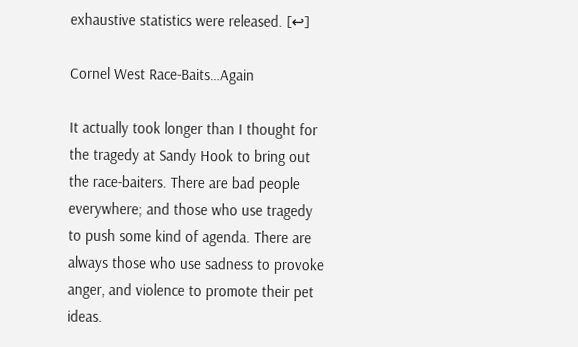exhaustive statistics were released. [↩]

Cornel West Race-Baits…Again

It actually took longer than I thought for the tragedy at Sandy Hook to bring out the race-baiters. There are bad people everywhere; and those who use tragedy to push some kind of agenda. There are always those who use sadness to provoke anger, and violence to promote their pet ideas.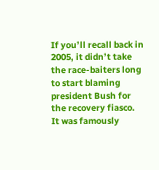If you’ll recall back in 2005, it didn’t take the race-baiters long to start blaming president Bush for the recovery fiasco. It was famously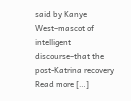said by Kanye West–mascot of intelligent discourse–that the post-Katrina recovery Read more […]